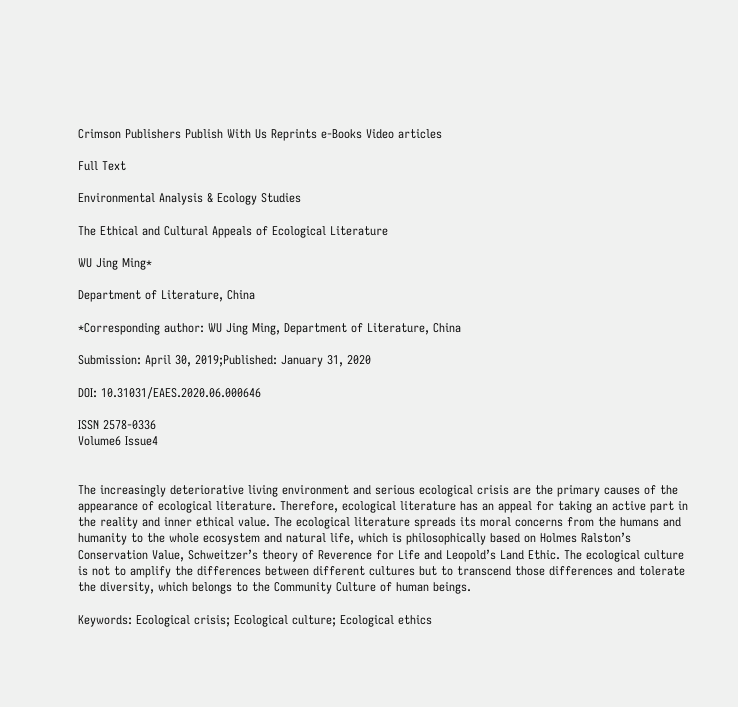Crimson Publishers Publish With Us Reprints e-Books Video articles

Full Text

Environmental Analysis & Ecology Studies

The Ethical and Cultural Appeals of Ecological Literature

WU Jing Ming*

Department of Literature, China

*Corresponding author: WU Jing Ming, Department of Literature, China

Submission: April 30, 2019;Published: January 31, 2020

DOI: 10.31031/EAES.2020.06.000646

ISSN 2578-0336
Volume6 Issue4


The increasingly deteriorative living environment and serious ecological crisis are the primary causes of the appearance of ecological literature. Therefore, ecological literature has an appeal for taking an active part in the reality and inner ethical value. The ecological literature spreads its moral concerns from the humans and humanity to the whole ecosystem and natural life, which is philosophically based on Holmes Ralston’s Conservation Value, Schweitzer’s theory of Reverence for Life and Leopold’s Land Ethic. The ecological culture is not to amplify the differences between different cultures but to transcend those differences and tolerate the diversity, which belongs to the Community Culture of human beings.

Keywords: Ecological crisis; Ecological culture; Ecological ethics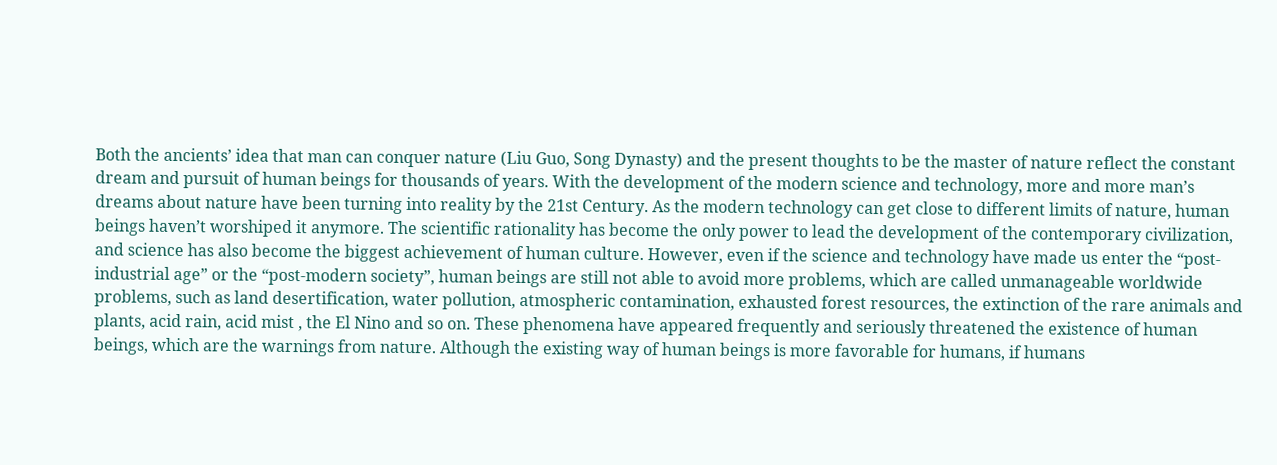Both the ancients’ idea that man can conquer nature (Liu Guo, Song Dynasty) and the present thoughts to be the master of nature reflect the constant dream and pursuit of human beings for thousands of years. With the development of the modern science and technology, more and more man’s dreams about nature have been turning into reality by the 21st Century. As the modern technology can get close to different limits of nature, human beings haven’t worshiped it anymore. The scientific rationality has become the only power to lead the development of the contemporary civilization, and science has also become the biggest achievement of human culture. However, even if the science and technology have made us enter the “post-industrial age” or the “post-modern society”, human beings are still not able to avoid more problems, which are called unmanageable worldwide problems, such as land desertification, water pollution, atmospheric contamination, exhausted forest resources, the extinction of the rare animals and plants, acid rain, acid mist , the El Nino and so on. These phenomena have appeared frequently and seriously threatened the existence of human beings, which are the warnings from nature. Although the existing way of human beings is more favorable for humans, if humans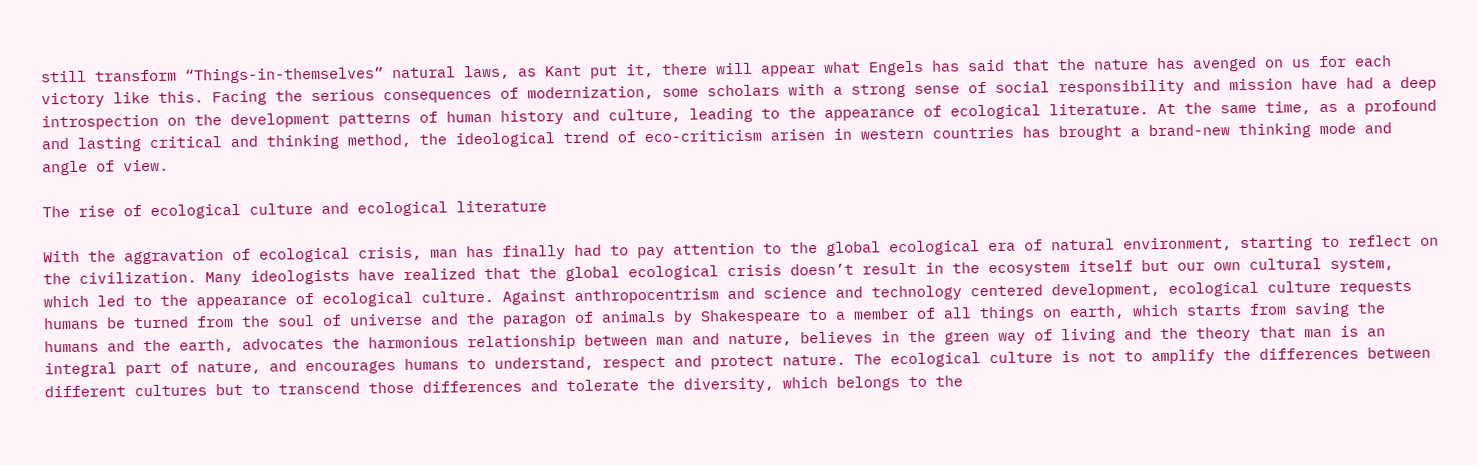still transform “Things-in-themselves” natural laws, as Kant put it, there will appear what Engels has said that the nature has avenged on us for each victory like this. Facing the serious consequences of modernization, some scholars with a strong sense of social responsibility and mission have had a deep introspection on the development patterns of human history and culture, leading to the appearance of ecological literature. At the same time, as a profound and lasting critical and thinking method, the ideological trend of eco-criticism arisen in western countries has brought a brand-new thinking mode and angle of view.

The rise of ecological culture and ecological literature

With the aggravation of ecological crisis, man has finally had to pay attention to the global ecological era of natural environment, starting to reflect on the civilization. Many ideologists have realized that the global ecological crisis doesn’t result in the ecosystem itself but our own cultural system, which led to the appearance of ecological culture. Against anthropocentrism and science and technology centered development, ecological culture requests humans be turned from the soul of universe and the paragon of animals by Shakespeare to a member of all things on earth, which starts from saving the humans and the earth, advocates the harmonious relationship between man and nature, believes in the green way of living and the theory that man is an integral part of nature, and encourages humans to understand, respect and protect nature. The ecological culture is not to amplify the differences between different cultures but to transcend those differences and tolerate the diversity, which belongs to the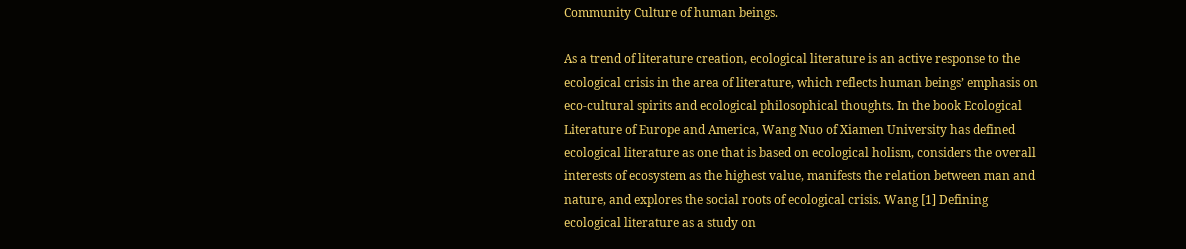Community Culture of human beings.

As a trend of literature creation, ecological literature is an active response to the ecological crisis in the area of literature, which reflects human beings’ emphasis on eco-cultural spirits and ecological philosophical thoughts. In the book Ecological Literature of Europe and America, Wang Nuo of Xiamen University has defined ecological literature as one that is based on ecological holism, considers the overall interests of ecosystem as the highest value, manifests the relation between man and nature, and explores the social roots of ecological crisis. Wang [1] Defining ecological literature as a study on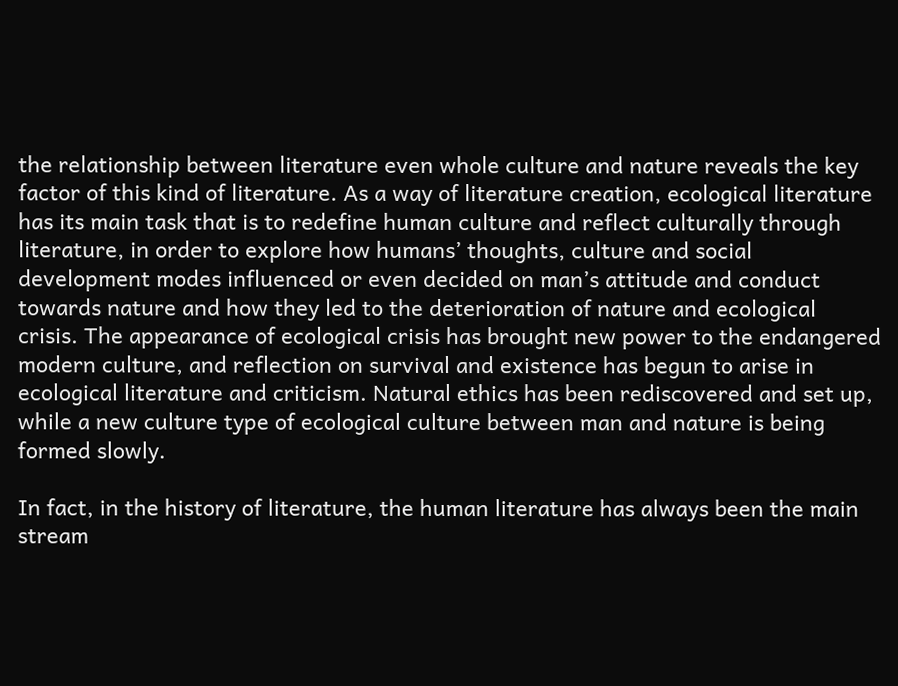the relationship between literature even whole culture and nature reveals the key factor of this kind of literature. As a way of literature creation, ecological literature has its main task that is to redefine human culture and reflect culturally through literature, in order to explore how humans’ thoughts, culture and social development modes influenced or even decided on man’s attitude and conduct towards nature and how they led to the deterioration of nature and ecological crisis. The appearance of ecological crisis has brought new power to the endangered modern culture, and reflection on survival and existence has begun to arise in ecological literature and criticism. Natural ethics has been rediscovered and set up, while a new culture type of ecological culture between man and nature is being formed slowly.

In fact, in the history of literature, the human literature has always been the main stream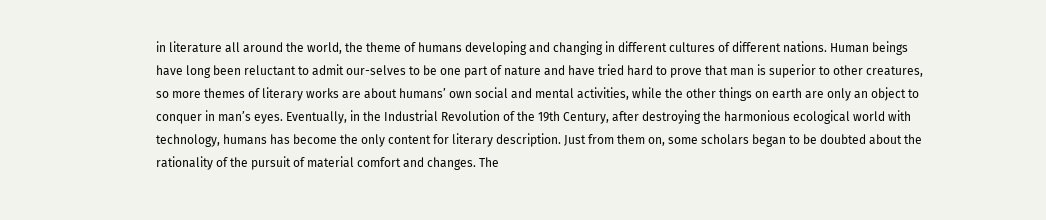in literature all around the world, the theme of humans developing and changing in different cultures of different nations. Human beings have long been reluctant to admit our-selves to be one part of nature and have tried hard to prove that man is superior to other creatures, so more themes of literary works are about humans’ own social and mental activities, while the other things on earth are only an object to conquer in man’s eyes. Eventually, in the Industrial Revolution of the 19th Century, after destroying the harmonious ecological world with technology, humans has become the only content for literary description. Just from them on, some scholars began to be doubted about the rationality of the pursuit of material comfort and changes. The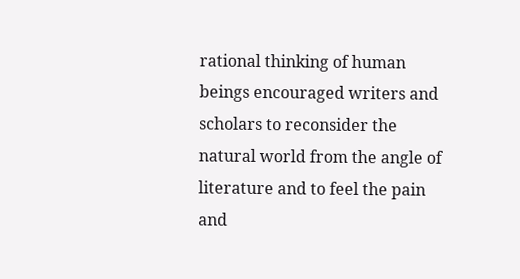rational thinking of human beings encouraged writers and scholars to reconsider the natural world from the angle of literature and to feel the pain and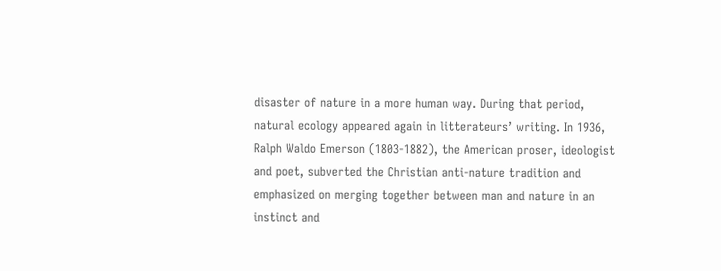disaster of nature in a more human way. During that period, natural ecology appeared again in litterateurs’ writing. In 1936, Ralph Waldo Emerson (1803-1882), the American proser, ideologist and poet, subverted the Christian anti-nature tradition and emphasized on merging together between man and nature in an instinct and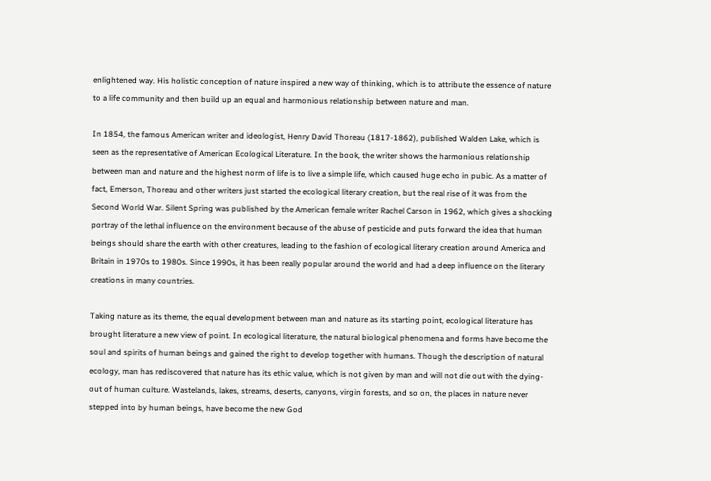enlightened way. His holistic conception of nature inspired a new way of thinking, which is to attribute the essence of nature to a life community and then build up an equal and harmonious relationship between nature and man.

In 1854, the famous American writer and ideologist, Henry David Thoreau (1817-1862), published Walden Lake, which is seen as the representative of American Ecological Literature. In the book, the writer shows the harmonious relationship between man and nature and the highest norm of life is to live a simple life, which caused huge echo in pubic. As a matter of fact, Emerson, Thoreau and other writers just started the ecological literary creation, but the real rise of it was from the Second World War. Silent Spring was published by the American female writer Rachel Carson in 1962, which gives a shocking portray of the lethal influence on the environment because of the abuse of pesticide and puts forward the idea that human beings should share the earth with other creatures, leading to the fashion of ecological literary creation around America and Britain in 1970s to 1980s. Since 1990s, it has been really popular around the world and had a deep influence on the literary creations in many countries.

Taking nature as its theme, the equal development between man and nature as its starting point, ecological literature has brought literature a new view of point. In ecological literature, the natural biological phenomena and forms have become the soul and spirits of human beings and gained the right to develop together with humans. Though the description of natural ecology, man has rediscovered that nature has its ethic value, which is not given by man and will not die out with the dying-out of human culture. Wastelands, lakes, streams, deserts, canyons, virgin forests, and so on, the places in nature never stepped into by human beings, have become the new God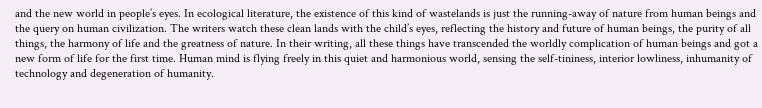and the new world in people’s eyes. In ecological literature, the existence of this kind of wastelands is just the running-away of nature from human beings and the query on human civilization. The writers watch these clean lands with the child’s eyes, reflecting the history and future of human beings, the purity of all things, the harmony of life and the greatness of nature. In their writing, all these things have transcended the worldly complication of human beings and got a new form of life for the first time. Human mind is flying freely in this quiet and harmonious world, sensing the self-tininess, interior lowliness, inhumanity of technology and degeneration of humanity.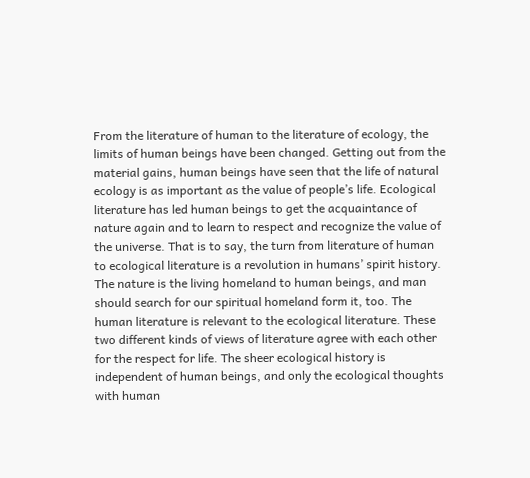From the literature of human to the literature of ecology, the limits of human beings have been changed. Getting out from the material gains, human beings have seen that the life of natural ecology is as important as the value of people’s life. Ecological literature has led human beings to get the acquaintance of nature again and to learn to respect and recognize the value of the universe. That is to say, the turn from literature of human to ecological literature is a revolution in humans’ spirit history. The nature is the living homeland to human beings, and man should search for our spiritual homeland form it, too. The human literature is relevant to the ecological literature. These two different kinds of views of literature agree with each other for the respect for life. The sheer ecological history is independent of human beings, and only the ecological thoughts with human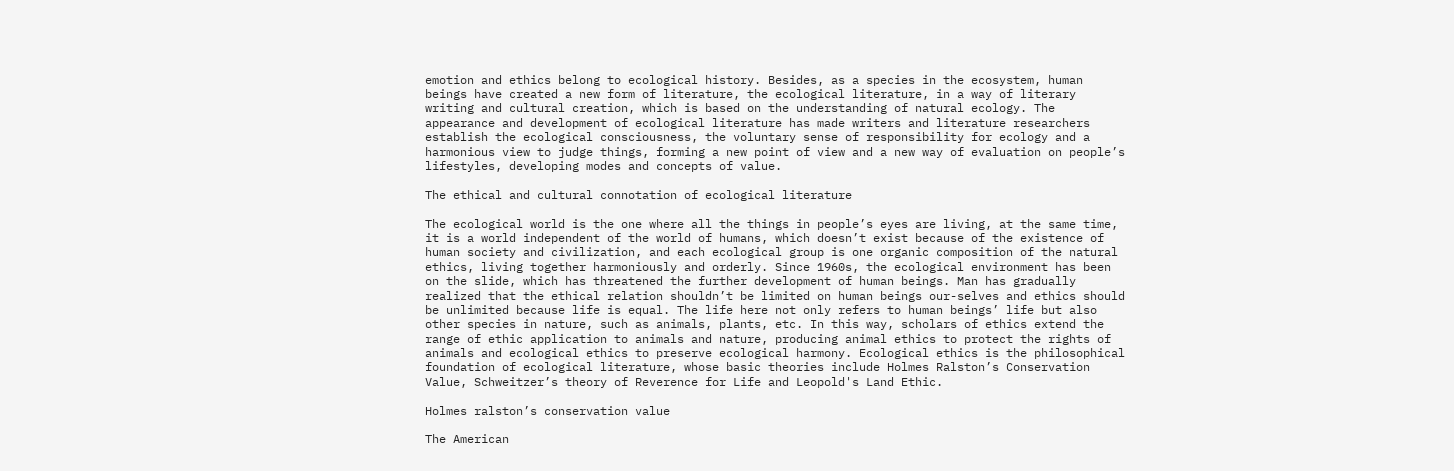emotion and ethics belong to ecological history. Besides, as a species in the ecosystem, human beings have created a new form of literature, the ecological literature, in a way of literary writing and cultural creation, which is based on the understanding of natural ecology. The appearance and development of ecological literature has made writers and literature researchers establish the ecological consciousness, the voluntary sense of responsibility for ecology and a harmonious view to judge things, forming a new point of view and a new way of evaluation on people’s lifestyles, developing modes and concepts of value.

The ethical and cultural connotation of ecological literature

The ecological world is the one where all the things in people’s eyes are living, at the same time, it is a world independent of the world of humans, which doesn’t exist because of the existence of human society and civilization, and each ecological group is one organic composition of the natural ethics, living together harmoniously and orderly. Since 1960s, the ecological environment has been on the slide, which has threatened the further development of human beings. Man has gradually realized that the ethical relation shouldn’t be limited on human beings our-selves and ethics should be unlimited because life is equal. The life here not only refers to human beings’ life but also other species in nature, such as animals, plants, etc. In this way, scholars of ethics extend the range of ethic application to animals and nature, producing animal ethics to protect the rights of animals and ecological ethics to preserve ecological harmony. Ecological ethics is the philosophical foundation of ecological literature, whose basic theories include Holmes Ralston’s Conservation Value, Schweitzer’s theory of Reverence for Life and Leopold's Land Ethic.

Holmes ralston’s conservation value

The American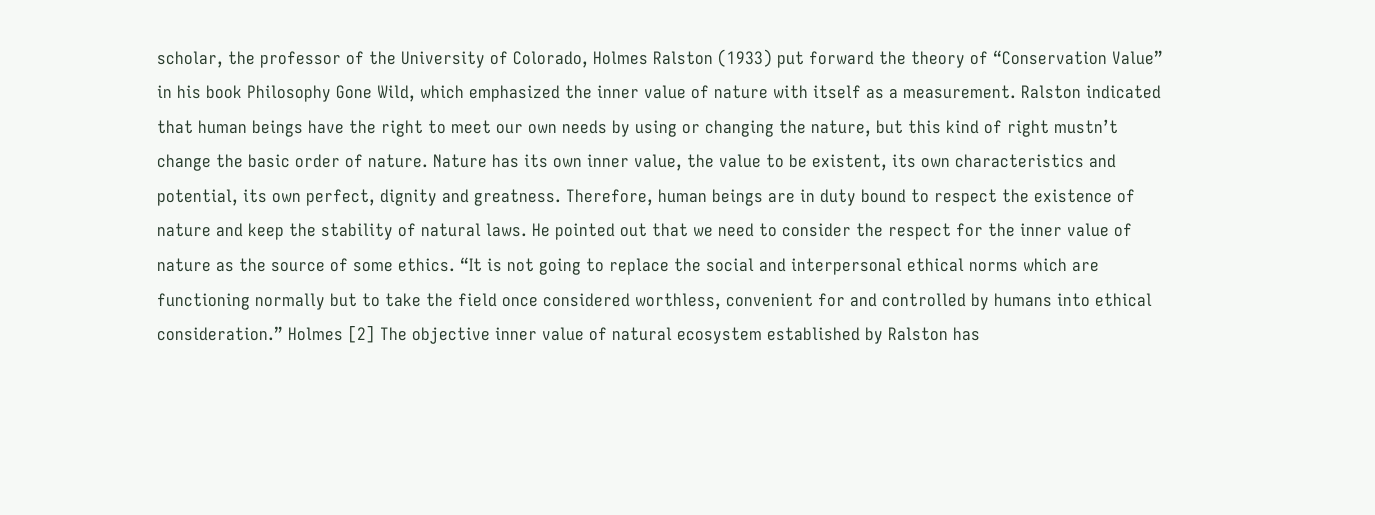scholar, the professor of the University of Colorado, Holmes Ralston (1933) put forward the theory of “Conservation Value” in his book Philosophy Gone Wild, which emphasized the inner value of nature with itself as a measurement. Ralston indicated that human beings have the right to meet our own needs by using or changing the nature, but this kind of right mustn’t change the basic order of nature. Nature has its own inner value, the value to be existent, its own characteristics and potential, its own perfect, dignity and greatness. Therefore, human beings are in duty bound to respect the existence of nature and keep the stability of natural laws. He pointed out that we need to consider the respect for the inner value of nature as the source of some ethics. “It is not going to replace the social and interpersonal ethical norms which are functioning normally but to take the field once considered worthless, convenient for and controlled by humans into ethical consideration.” Holmes [2] The objective inner value of natural ecosystem established by Ralston has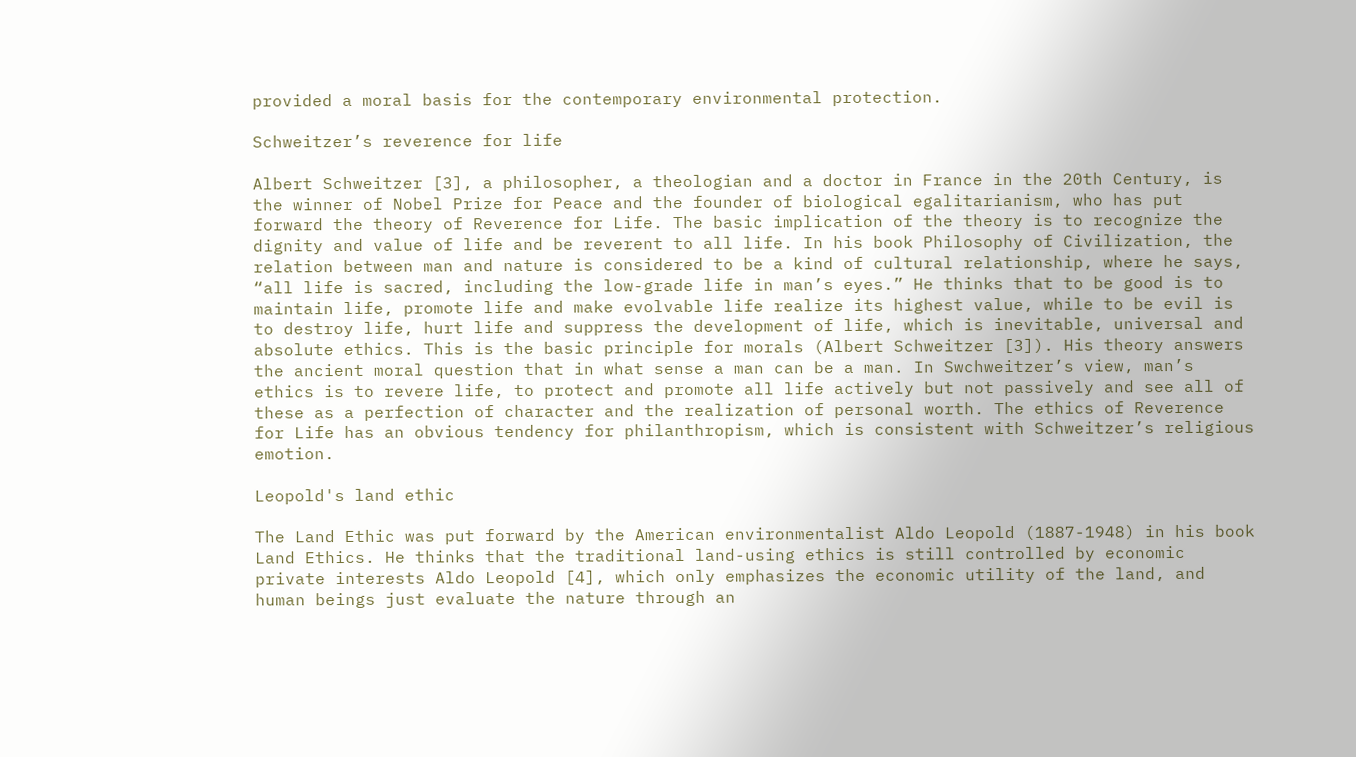provided a moral basis for the contemporary environmental protection.

Schweitzer’s reverence for life

Albert Schweitzer [3], a philosopher, a theologian and a doctor in France in the 20th Century, is the winner of Nobel Prize for Peace and the founder of biological egalitarianism, who has put forward the theory of Reverence for Life. The basic implication of the theory is to recognize the dignity and value of life and be reverent to all life. In his book Philosophy of Civilization, the relation between man and nature is considered to be a kind of cultural relationship, where he says, “all life is sacred, including the low-grade life in man’s eyes.” He thinks that to be good is to maintain life, promote life and make evolvable life realize its highest value, while to be evil is to destroy life, hurt life and suppress the development of life, which is inevitable, universal and absolute ethics. This is the basic principle for morals (Albert Schweitzer [3]). His theory answers the ancient moral question that in what sense a man can be a man. In Swchweitzer’s view, man’s ethics is to revere life, to protect and promote all life actively but not passively and see all of these as a perfection of character and the realization of personal worth. The ethics of Reverence for Life has an obvious tendency for philanthropism, which is consistent with Schweitzer’s religious emotion.

Leopold's land ethic

The Land Ethic was put forward by the American environmentalist Aldo Leopold (1887-1948) in his book Land Ethics. He thinks that the traditional land-using ethics is still controlled by economic private interests Aldo Leopold [4], which only emphasizes the economic utility of the land, and human beings just evaluate the nature through an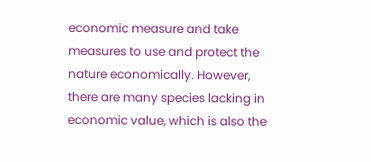economic measure and take measures to use and protect the nature economically. However, there are many species lacking in economic value, which is also the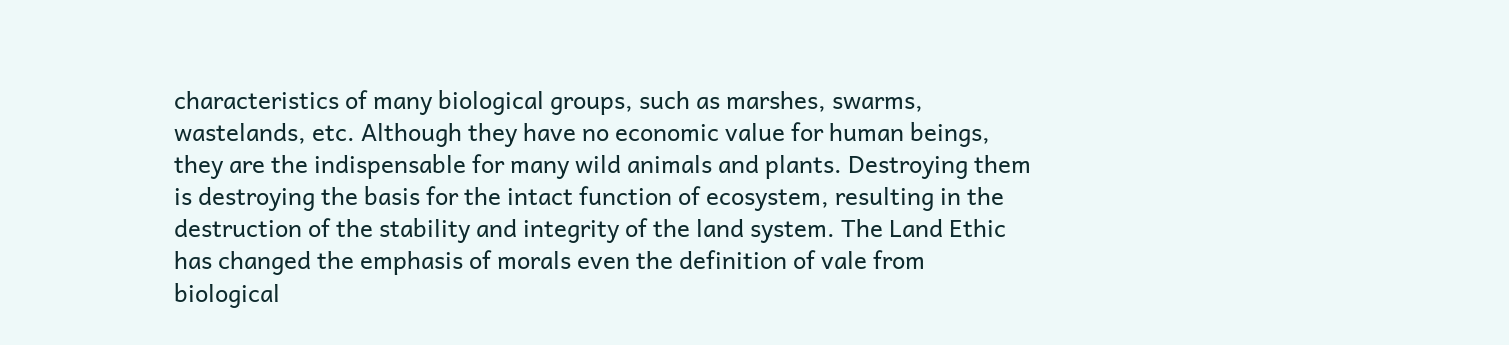characteristics of many biological groups, such as marshes, swarms, wastelands, etc. Although they have no economic value for human beings, they are the indispensable for many wild animals and plants. Destroying them is destroying the basis for the intact function of ecosystem, resulting in the destruction of the stability and integrity of the land system. The Land Ethic has changed the emphasis of morals even the definition of vale from biological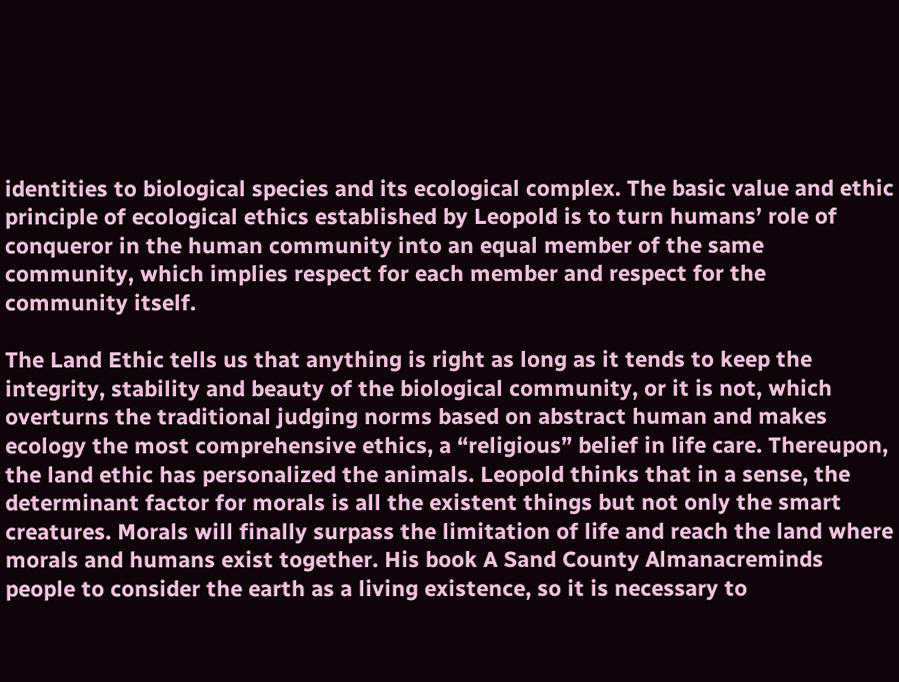identities to biological species and its ecological complex. The basic value and ethic principle of ecological ethics established by Leopold is to turn humans’ role of conqueror in the human community into an equal member of the same community, which implies respect for each member and respect for the community itself.

The Land Ethic tells us that anything is right as long as it tends to keep the integrity, stability and beauty of the biological community, or it is not, which overturns the traditional judging norms based on abstract human and makes ecology the most comprehensive ethics, a “religious” belief in life care. Thereupon, the land ethic has personalized the animals. Leopold thinks that in a sense, the determinant factor for morals is all the existent things but not only the smart creatures. Morals will finally surpass the limitation of life and reach the land where morals and humans exist together. His book A Sand County Almanacreminds people to consider the earth as a living existence, so it is necessary to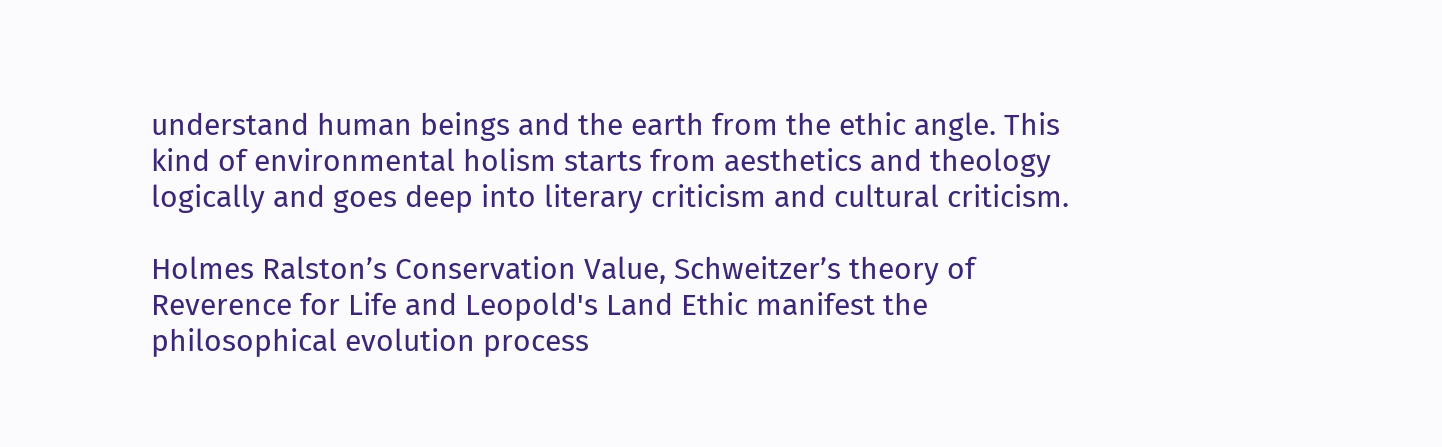understand human beings and the earth from the ethic angle. This kind of environmental holism starts from aesthetics and theology logically and goes deep into literary criticism and cultural criticism.

Holmes Ralston’s Conservation Value, Schweitzer’s theory of Reverence for Life and Leopold's Land Ethic manifest the philosophical evolution process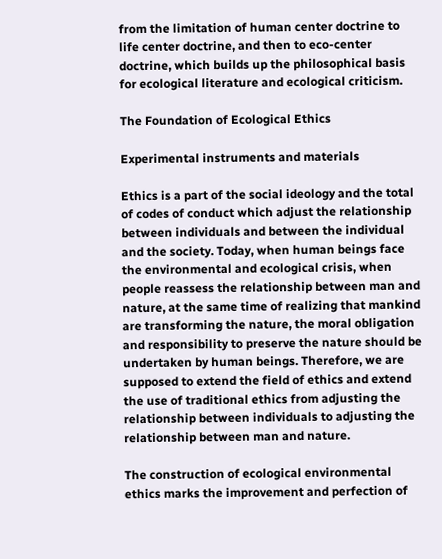from the limitation of human center doctrine to life center doctrine, and then to eco-center doctrine, which builds up the philosophical basis for ecological literature and ecological criticism.

The Foundation of Ecological Ethics

Experimental instruments and materials

Ethics is a part of the social ideology and the total of codes of conduct which adjust the relationship between individuals and between the individual and the society. Today, when human beings face the environmental and ecological crisis, when people reassess the relationship between man and nature, at the same time of realizing that mankind are transforming the nature, the moral obligation and responsibility to preserve the nature should be undertaken by human beings. Therefore, we are supposed to extend the field of ethics and extend the use of traditional ethics from adjusting the relationship between individuals to adjusting the relationship between man and nature.

The construction of ecological environmental ethics marks the improvement and perfection of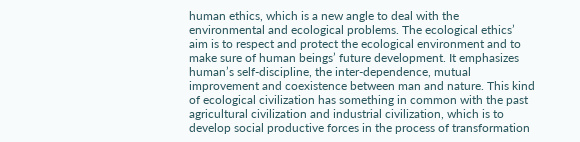human ethics, which is a new angle to deal with the environmental and ecological problems. The ecological ethics’ aim is to respect and protect the ecological environment and to make sure of human beings’ future development. It emphasizes human’s self-discipline, the inter-dependence, mutual improvement and coexistence between man and nature. This kind of ecological civilization has something in common with the past agricultural civilization and industrial civilization, which is to develop social productive forces in the process of transformation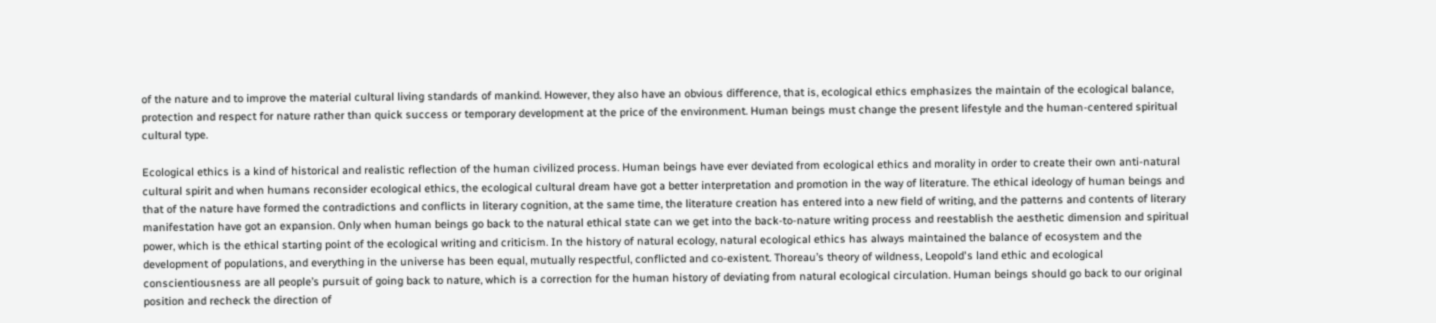of the nature and to improve the material cultural living standards of mankind. However, they also have an obvious difference, that is, ecological ethics emphasizes the maintain of the ecological balance, protection and respect for nature rather than quick success or temporary development at the price of the environment. Human beings must change the present lifestyle and the human-centered spiritual cultural type.

Ecological ethics is a kind of historical and realistic reflection of the human civilized process. Human beings have ever deviated from ecological ethics and morality in order to create their own anti-natural cultural spirit and when humans reconsider ecological ethics, the ecological cultural dream have got a better interpretation and promotion in the way of literature. The ethical ideology of human beings and that of the nature have formed the contradictions and conflicts in literary cognition, at the same time, the literature creation has entered into a new field of writing, and the patterns and contents of literary manifestation have got an expansion. Only when human beings go back to the natural ethical state can we get into the back-to-nature writing process and reestablish the aesthetic dimension and spiritual power, which is the ethical starting point of the ecological writing and criticism. In the history of natural ecology, natural ecological ethics has always maintained the balance of ecosystem and the development of populations, and everything in the universe has been equal, mutually respectful, conflicted and co-existent. Thoreau’s theory of wildness, Leopold's land ethic and ecological conscientiousness are all people’s pursuit of going back to nature, which is a correction for the human history of deviating from natural ecological circulation. Human beings should go back to our original position and recheck the direction of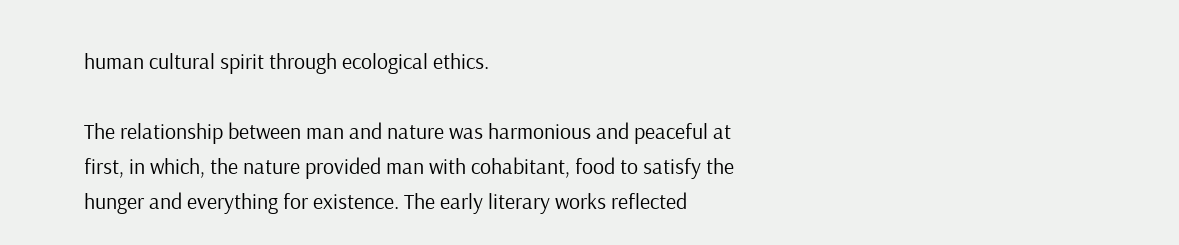human cultural spirit through ecological ethics.

The relationship between man and nature was harmonious and peaceful at first, in which, the nature provided man with cohabitant, food to satisfy the hunger and everything for existence. The early literary works reflected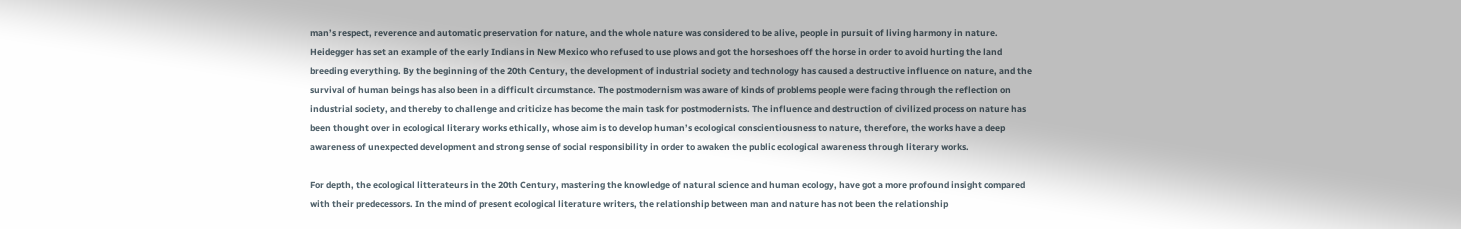man’s respect, reverence and automatic preservation for nature, and the whole nature was considered to be alive, people in pursuit of living harmony in nature. Heidegger has set an example of the early Indians in New Mexico who refused to use plows and got the horseshoes off the horse in order to avoid hurting the land breeding everything. By the beginning of the 20th Century, the development of industrial society and technology has caused a destructive influence on nature, and the survival of human beings has also been in a difficult circumstance. The postmodernism was aware of kinds of problems people were facing through the reflection on industrial society, and thereby to challenge and criticize has become the main task for postmodernists. The influence and destruction of civilized process on nature has been thought over in ecological literary works ethically, whose aim is to develop human’s ecological conscientiousness to nature, therefore, the works have a deep awareness of unexpected development and strong sense of social responsibility in order to awaken the public ecological awareness through literary works.

For depth, the ecological litterateurs in the 20th Century, mastering the knowledge of natural science and human ecology, have got a more profound insight compared with their predecessors. In the mind of present ecological literature writers, the relationship between man and nature has not been the relationship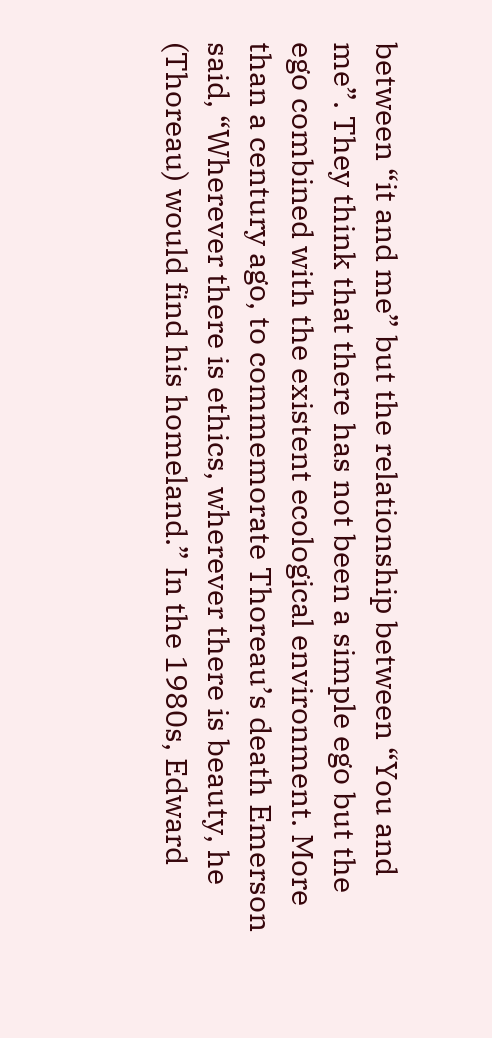between “it and me” but the relationship between “You and me”. They think that there has not been a simple ego but the ego combined with the existent ecological environment. More than a century ago, to commemorate Thoreau’s death Emerson said, “Wherever there is ethics, wherever there is beauty, he (Thoreau) would find his homeland.” In the 1980s, Edward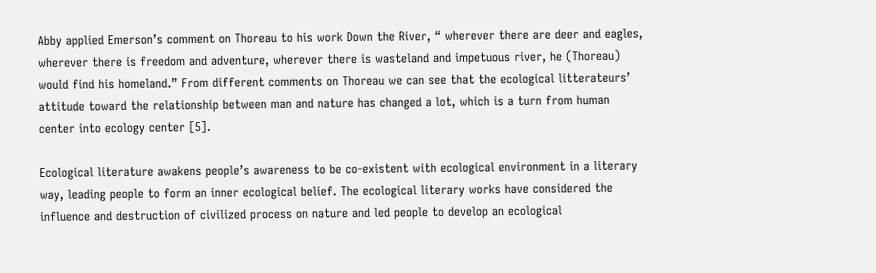Abby applied Emerson’s comment on Thoreau to his work Down the River, “ wherever there are deer and eagles, wherever there is freedom and adventure, wherever there is wasteland and impetuous river, he (Thoreau) would find his homeland.” From different comments on Thoreau we can see that the ecological litterateurs’ attitude toward the relationship between man and nature has changed a lot, which is a turn from human center into ecology center [5].

Ecological literature awakens people’s awareness to be co-existent with ecological environment in a literary way, leading people to form an inner ecological belief. The ecological literary works have considered the influence and destruction of civilized process on nature and led people to develop an ecological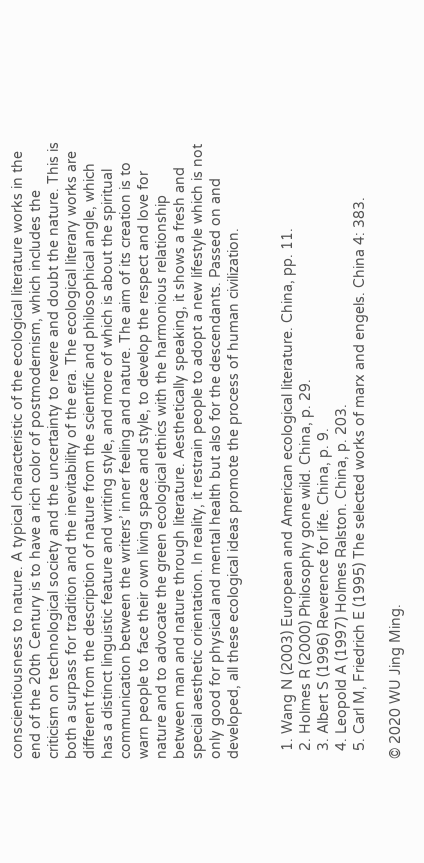conscientiousness to nature. A typical characteristic of the ecological literature works in the end of the 20th Century is to have a rich color of postmodernism, which includes the criticism on technological society and the uncertainty to revere and doubt the nature. This is both a surpass for tradition and the inevitability of the era. The ecological literary works are different from the description of nature from the scientific and philosophical angle, which has a distinct linguistic feature and writing style, and more of which is about the spiritual communication between the writers’ inner feeling and nature. The aim of its creation is to warn people to face their own living space and style, to develop the respect and love for nature and to advocate the green ecological ethics with the harmonious relationship between man and nature through literature. Aesthetically speaking, it shows a fresh and special aesthetic orientation. In reality, it restrain people to adopt a new lifestyle which is not only good for physical and mental health but also for the descendants. Passed on and developed, all these ecological ideas promote the process of human civilization.


  1. Wang N (2003) European and American ecological literature. China, pp. 11.
  2. Holmes R (2000) Philosophy gone wild. China, p. 29.
  3. Albert S (1996) Reverence for life. China, p. 9.
  4. Leopold A (1997) Holmes Ralston. China, p. 203.
  5. Carl M, Friedrich E (1995) The selected works of marx and engels. China 4: 383.

© 2020 WU Jing Ming.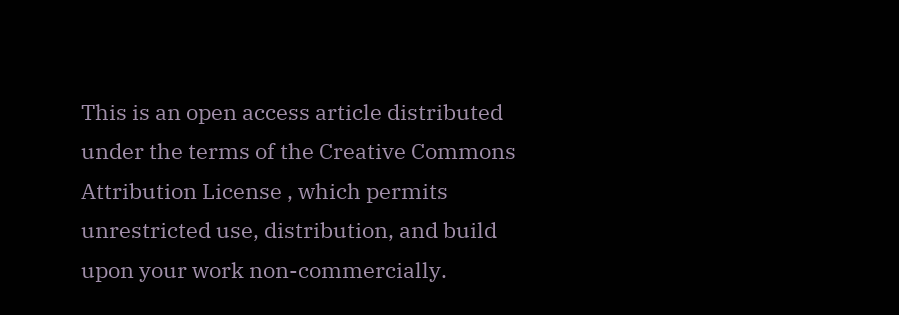This is an open access article distributed under the terms of the Creative Commons Attribution License , which permits unrestricted use, distribution, and build upon your work non-commercially.